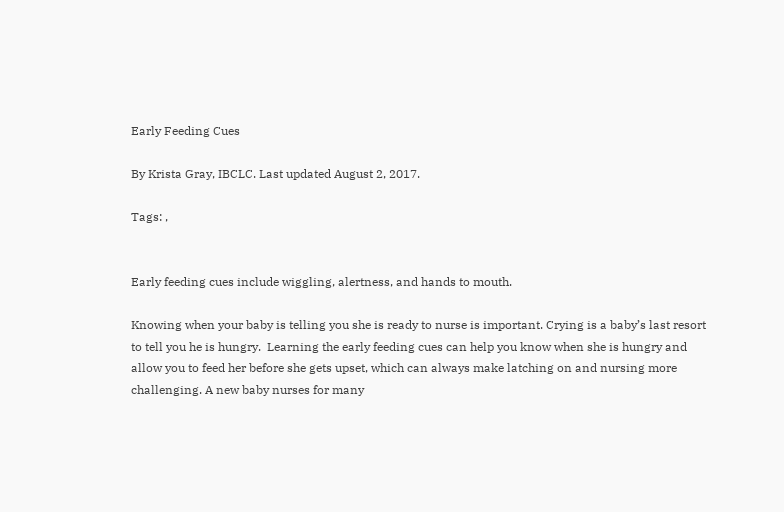Early Feeding Cues

By Krista Gray, IBCLC. Last updated August 2, 2017.

Tags: ,


Early feeding cues include wiggling, alertness, and hands to mouth.

Knowing when your baby is telling you she is ready to nurse is important. Crying is a baby’s last resort to tell you he is hungry.  Learning the early feeding cues can help you know when she is hungry and allow you to feed her before she gets upset, which can always make latching on and nursing more challenging. A new baby nurses for many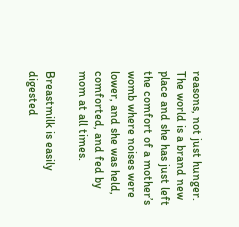reasons, not just hunger.  The world is a brand new place and she has just left the comfort of a mother’s womb where noises were lower, and she was held, comforted, and fed by mom at all times.

Breastmilk is easily digested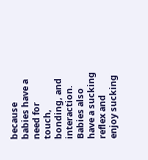because babies have a need for touch, bonding, and interaction. Babies also have a sucking reflex and enjoy sucking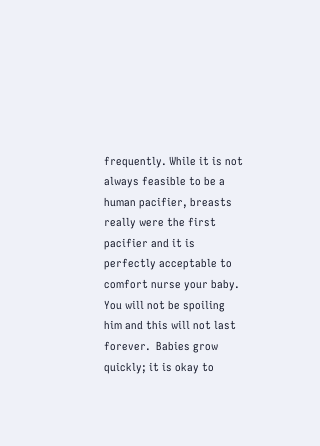frequently. While it is not always feasible to be a human pacifier, breasts really were the first pacifier and it is perfectly acceptable to comfort nurse your baby. You will not be spoiling him and this will not last forever.  Babies grow quickly; it is okay to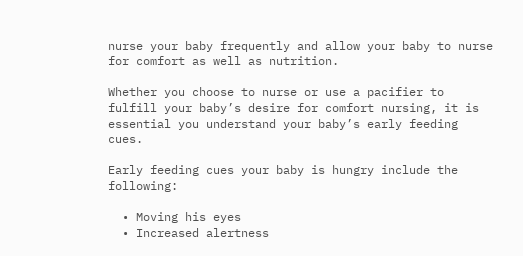nurse your baby frequently and allow your baby to nurse for comfort as well as nutrition.

Whether you choose to nurse or use a pacifier to fulfill your baby’s desire for comfort nursing, it is essential you understand your baby’s early feeding cues.

Early feeding cues your baby is hungry include the following:

  • Moving his eyes
  • Increased alertness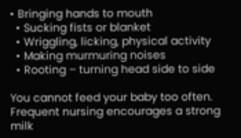• Bringing hands to mouth
  • Sucking fists or blanket
  • Wriggling, licking, physical activity
  • Making murmuring noises
  • Rooting – turning head side to side

You cannot feed your baby too often.  Frequent nursing encourages a strong milk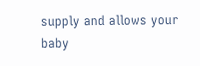supply and allows your baby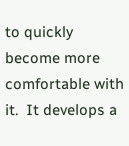to quickly become more comfortable with it.  It develops a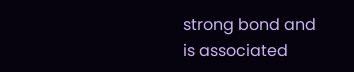strong bond and is associated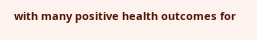with many positive health outcomes for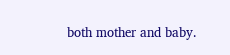both mother and baby.